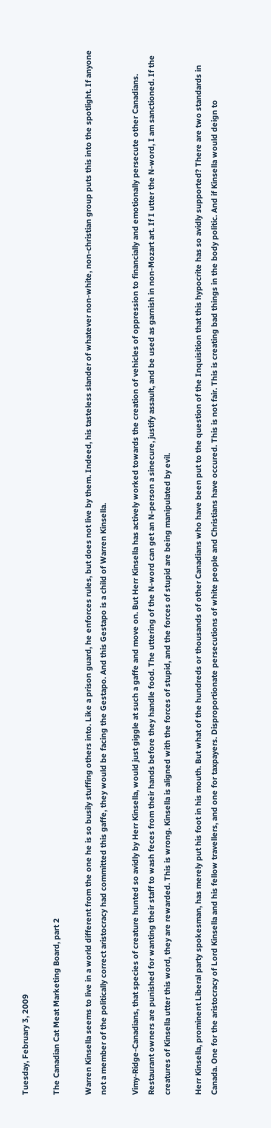Tuesday, February 3, 2009

The Canadian Cat Meat Marketing Board, part 2

Warren Kinsella seems to live in a world different from the one he is so busily stuffing others into. Like a prison guard, he enforces rules, but does not live by them. Indeed, his tasteless slander of whatever non-white, non-christian group puts this into the spotlight. If anyone not a member of the politically correct aristocracy had committed this gaffe, they would be facing the Gestapo. And this Gestapo is a child of Warren Kinsella.

Vimy-Ridge-Canadians, that species of creature hunted so avidly by Herr Kinsella, would just giggle at such a gaffe and move on. But Herr Kinsella has actively worked towards the creation of vehicles of oppression to financially and emotionally persecute other Canadians. Restaurant owners are punished for wanting their staff to wash feces from their hands before they handle food. The uttering of the N-word can get an N-person a sinecure, justify assault, and be used as garnish in non-Mozart art. If I utter the N-word, I am sanctioned. If the creatures of Kinsella utter this word, they are rewarded. This is wrong. Kinsella is aligned with the forces of stupid, and the forces of stupid are being manipulated by evil.

Herr Kinsella, prominent Liberal party spokesman, has merely put his foot in his mouth. But what of the hundreds or thousands of other Canadians who have been put to the question of the Inquisition that this hypocrite has so avidly supported? There are two standards in Canada. One for the aristocracy of Lord Kinsella and his fellow travellers, and one for taxpayers. Disproportionate persecutions of white people and Christians have occured. This is not fair. This is creating bad things in the body politic. And if Kinsella would deign to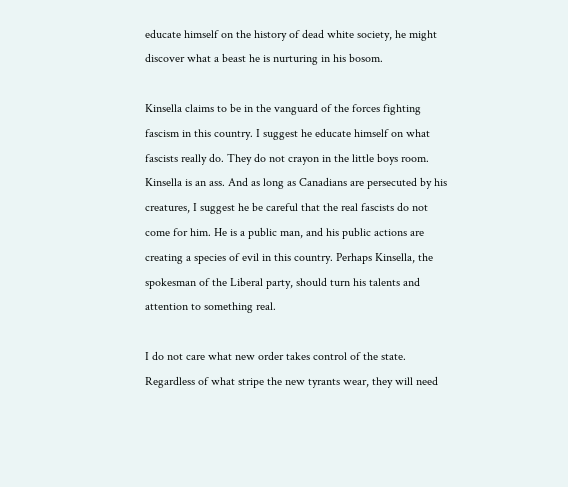educate himself on the history of dead white society, he might discover what a beast he is nurturing in his bosom.

Kinsella claims to be in the vanguard of the forces fighting fascism in this country. I suggest he educate himself on what fascists really do. They do not crayon in the little boys room. Kinsella is an ass. And as long as Canadians are persecuted by his creatures, I suggest he be careful that the real fascists do not come for him. He is a public man, and his public actions are creating a species of evil in this country. Perhaps Kinsella, the spokesman of the Liberal party, should turn his talents and attention to something real.

I do not care what new order takes control of the state. Regardless of what stripe the new tyrants wear, they will need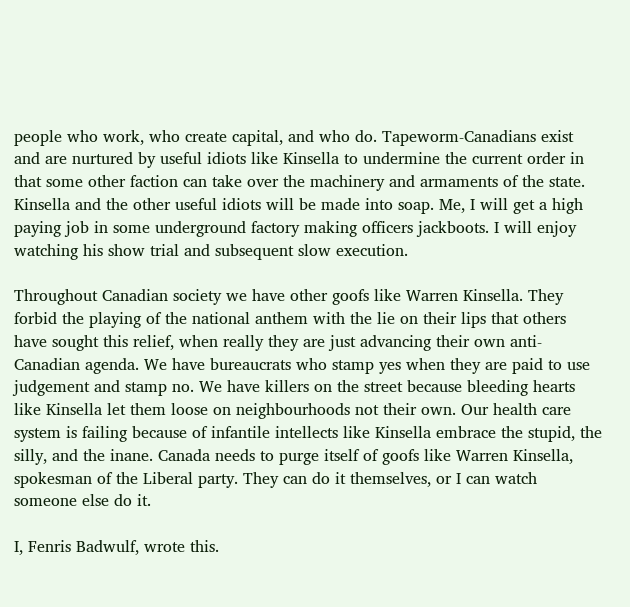people who work, who create capital, and who do. Tapeworm-Canadians exist and are nurtured by useful idiots like Kinsella to undermine the current order in that some other faction can take over the machinery and armaments of the state. Kinsella and the other useful idiots will be made into soap. Me, I will get a high paying job in some underground factory making officers jackboots. I will enjoy watching his show trial and subsequent slow execution.

Throughout Canadian society we have other goofs like Warren Kinsella. They forbid the playing of the national anthem with the lie on their lips that others have sought this relief, when really they are just advancing their own anti-Canadian agenda. We have bureaucrats who stamp yes when they are paid to use judgement and stamp no. We have killers on the street because bleeding hearts like Kinsella let them loose on neighbourhoods not their own. Our health care system is failing because of infantile intellects like Kinsella embrace the stupid, the silly, and the inane. Canada needs to purge itself of goofs like Warren Kinsella, spokesman of the Liberal party. They can do it themselves, or I can watch someone else do it.

I, Fenris Badwulf, wrote this.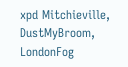xpd Mitchieville, DustMyBroom, LondonFog